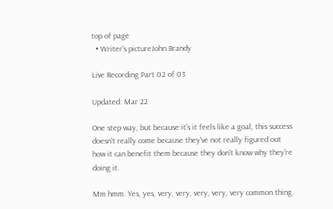top of page
  • Writer's pictureJohn Brandy

Live Recording Part 02 of 03

Updated: Mar 22

One step way, but because it's it feels like a goal, this success doesn't really come because they've not really figured out how it can benefit them because they don't know why they're doing it.

Mm hmm. Yes, yes, very, very, very, very, very common thing.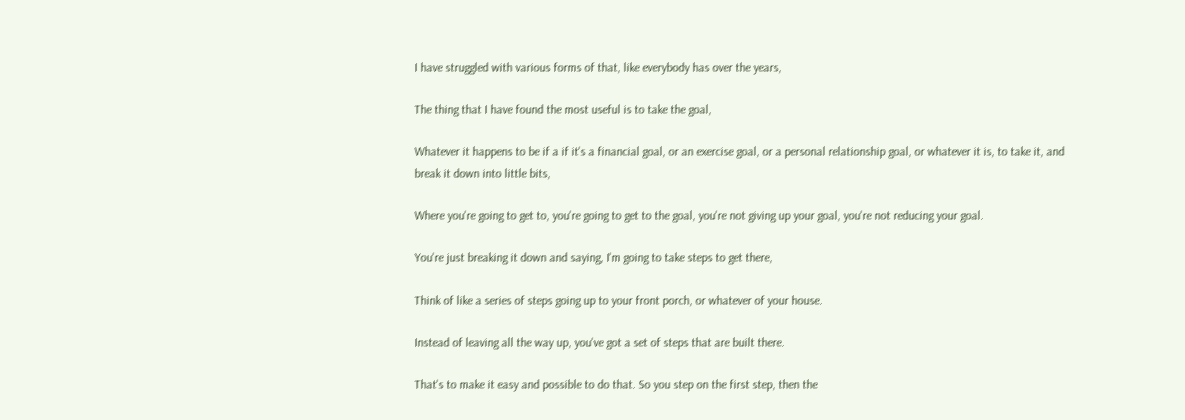I have struggled with various forms of that, like everybody has over the years,

The thing that I have found the most useful is to take the goal,

Whatever it happens to be if a if it's a financial goal, or an exercise goal, or a personal relationship goal, or whatever it is, to take it, and break it down into little bits,

Where you're going to get to, you're going to get to the goal, you're not giving up your goal, you're not reducing your goal.

You're just breaking it down and saying, I'm going to take steps to get there,

Think of like a series of steps going up to your front porch, or whatever of your house.

Instead of leaving all the way up, you've got a set of steps that are built there.

That's to make it easy and possible to do that. So you step on the first step, then the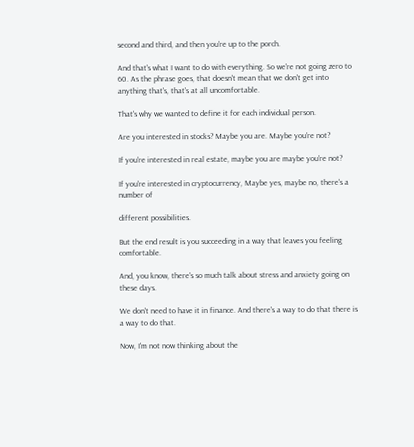second and third, and then you're up to the porch.

And that's what I want to do with everything. So we're not going zero to 60. As the phrase goes, that doesn't mean that we don't get into anything that's, that's at all uncomfortable.

That's why we wanted to define it for each individual person.

Are you interested in stocks? Maybe you are. Maybe you're not?

If you're interested in real estate, maybe you are maybe you're not?

If you're interested in cryptocurrency, Maybe yes, maybe no, there's a number of

different possibilities.

But the end result is you succeeding in a way that leaves you feeling comfortable.

And, you know, there's so much talk about stress and anxiety going on these days.

We don't need to have it in finance. And there's a way to do that there is a way to do that.

Now, I'm not now thinking about the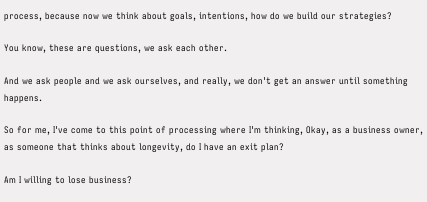process, because now we think about goals, intentions, how do we build our strategies?

You know, these are questions, we ask each other.

And we ask people and we ask ourselves, and really, we don't get an answer until something happens.

So for me, I've come to this point of processing where I'm thinking, Okay, as a business owner, as someone that thinks about longevity, do I have an exit plan?

Am I willing to lose business?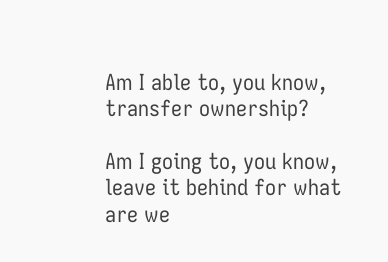Am I able to, you know, transfer ownership?

Am I going to, you know, leave it behind for what are we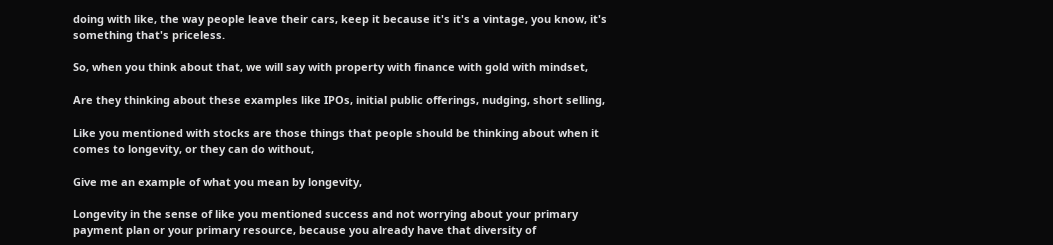doing with like, the way people leave their cars, keep it because it's it's a vintage, you know, it's something that's priceless.

So, when you think about that, we will say with property with finance with gold with mindset,

Are they thinking about these examples like IPOs, initial public offerings, nudging, short selling,

Like you mentioned with stocks are those things that people should be thinking about when it comes to longevity, or they can do without,

Give me an example of what you mean by longevity,

Longevity in the sense of like you mentioned success and not worrying about your primary payment plan or your primary resource, because you already have that diversity of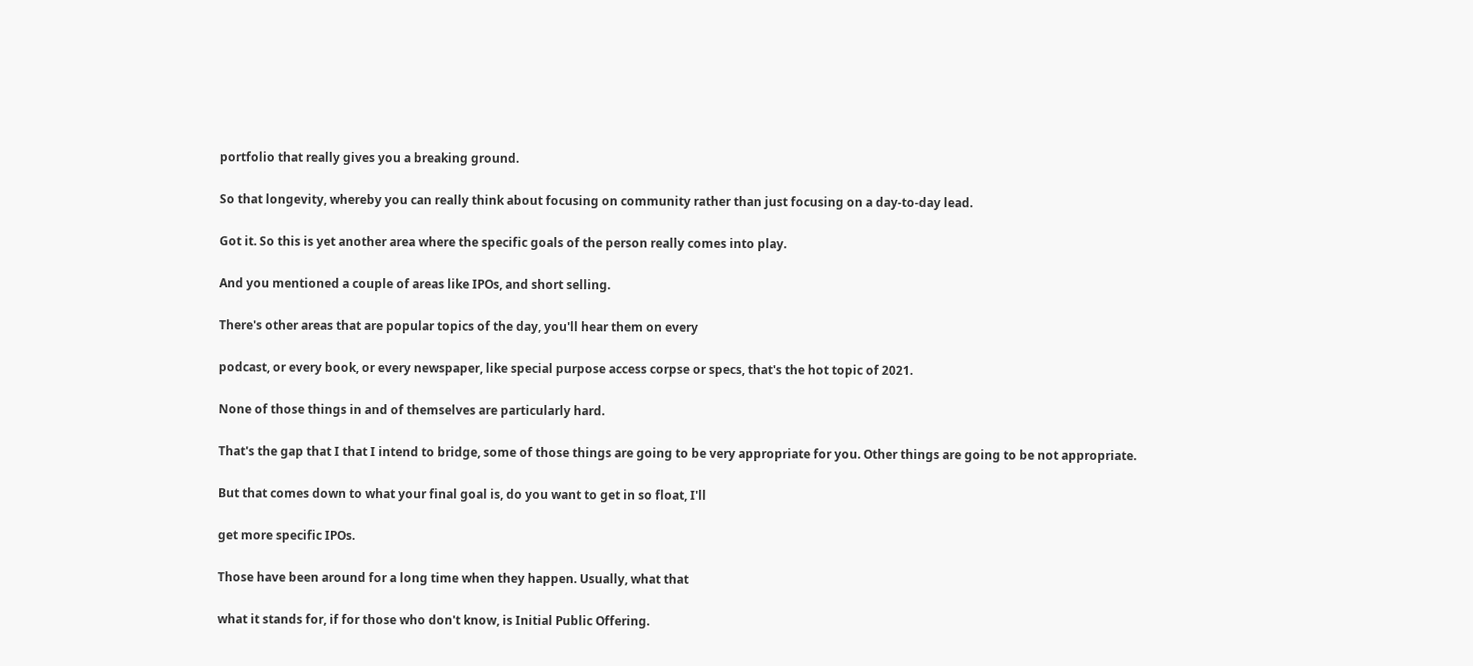portfolio that really gives you a breaking ground.

So that longevity, whereby you can really think about focusing on community rather than just focusing on a day-to-day lead.

Got it. So this is yet another area where the specific goals of the person really comes into play.

And you mentioned a couple of areas like IPOs, and short selling.

There's other areas that are popular topics of the day, you'll hear them on every

podcast, or every book, or every newspaper, like special purpose access corpse or specs, that's the hot topic of 2021.

None of those things in and of themselves are particularly hard.

That's the gap that I that I intend to bridge, some of those things are going to be very appropriate for you. Other things are going to be not appropriate.

But that comes down to what your final goal is, do you want to get in so float, I'll

get more specific IPOs.

Those have been around for a long time when they happen. Usually, what that

what it stands for, if for those who don't know, is Initial Public Offering.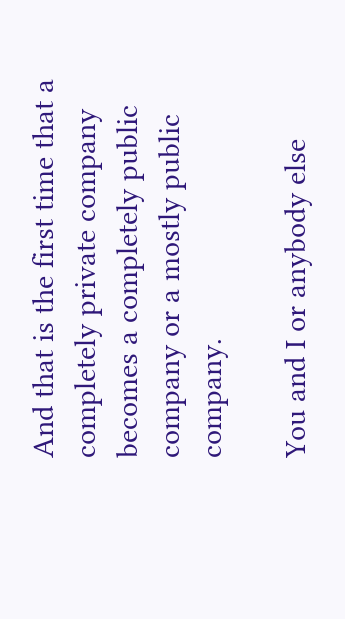And that is the first time that a completely private company becomes a completely public company or a mostly public company.

You and I or anybody else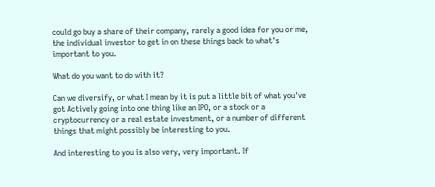could go buy a share of their company, rarely a good idea for you or me, the individual investor to get in on these things back to what's important to you.

What do you want to do with it?

Can we diversify, or what I mean by it is put a little bit of what you've got Actively going into one thing like an IPO, or a stock or a cryptocurrency or a real estate investment, or a number of different things that might possibly be interesting to you.

And interesting to you is also very, very important. If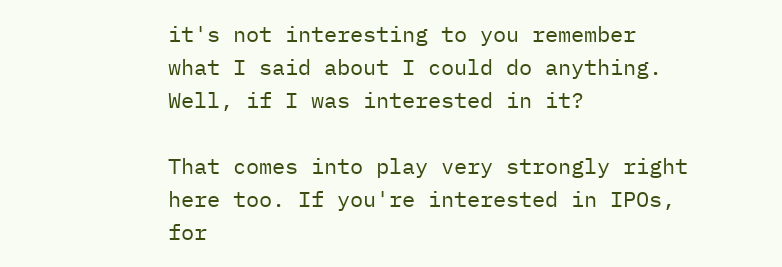it's not interesting to you remember what I said about I could do anything. Well, if I was interested in it?

That comes into play very strongly right here too. If you're interested in IPOs, for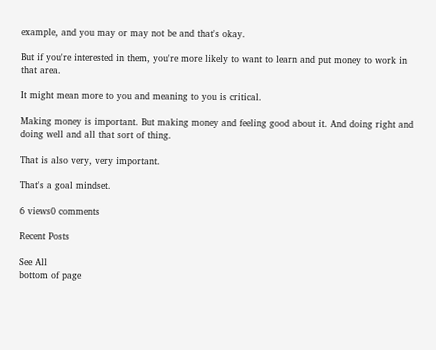example, and you may or may not be and that's okay.

But if you're interested in them, you're more likely to want to learn and put money to work in that area.

It might mean more to you and meaning to you is critical.

Making money is important. But making money and feeling good about it. And doing right and doing well and all that sort of thing.

That is also very, very important.

That's a goal mindset.

6 views0 comments

Recent Posts

See All
bottom of page